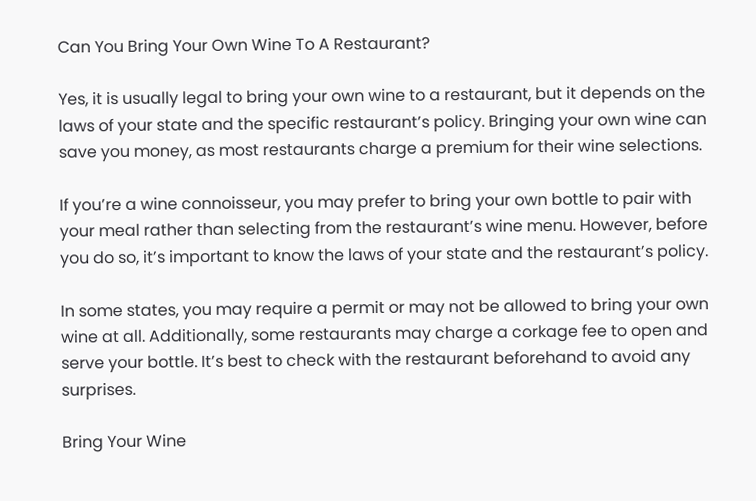Can You Bring Your Own Wine To A Restaurant?

Yes, it is usually legal to bring your own wine to a restaurant, but it depends on the laws of your state and the specific restaurant’s policy. Bringing your own wine can save you money, as most restaurants charge a premium for their wine selections.

If you’re a wine connoisseur, you may prefer to bring your own bottle to pair with your meal rather than selecting from the restaurant’s wine menu. However, before you do so, it’s important to know the laws of your state and the restaurant’s policy.

In some states, you may require a permit or may not be allowed to bring your own wine at all. Additionally, some restaurants may charge a corkage fee to open and serve your bottle. It’s best to check with the restaurant beforehand to avoid any surprises.

Bring Your Wine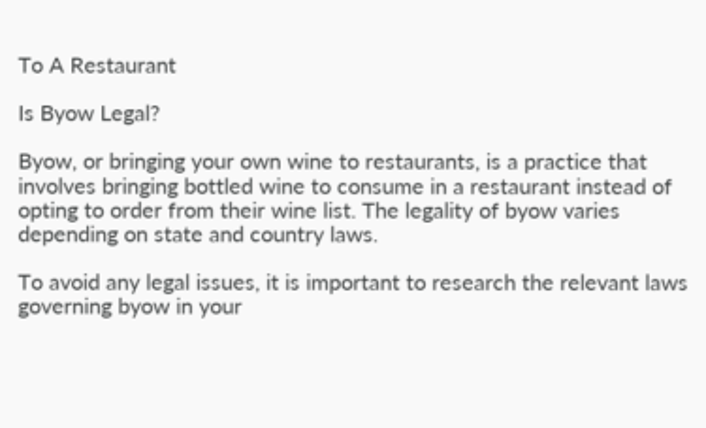To A Restaurant

Is Byow Legal?

Byow, or bringing your own wine to restaurants, is a practice that involves bringing bottled wine to consume in a restaurant instead of opting to order from their wine list. The legality of byow varies depending on state and country laws.

To avoid any legal issues, it is important to research the relevant laws governing byow in your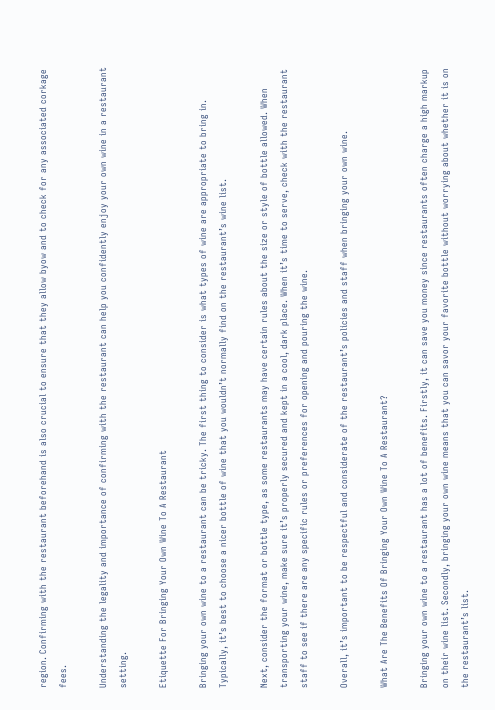region. Confirming with the restaurant beforehand is also crucial to ensure that they allow byow and to check for any associated corkage fees.

Understanding the legality and importance of confirming with the restaurant can help you confidently enjoy your own wine in a restaurant setting.

Etiquette For Bringing Your Own Wine To A Restaurant

Bringing your own wine to a restaurant can be tricky. The first thing to consider is what types of wine are appropriate to bring in. Typically, it’s best to choose a nicer bottle of wine that you wouldn’t normally find on the restaurant’s wine list.

Next, consider the format or bottle type, as some restaurants may have certain rules about the size or style of bottle allowed. When transporting your wine, make sure it’s properly secured and kept in a cool, dark place. When it’s time to serve, check with the restaurant staff to see if there are any specific rules or preferences for opening and pouring the wine.

Overall, it’s important to be respectful and considerate of the restaurant’s policies and staff when bringing your own wine.

What Are The Benefits Of Bringing Your Own Wine To A Restaurant?

Bringing your own wine to a restaurant has a lot of benefits. Firstly, it can save you money since restaurants often charge a high markup on their wine list. Secondly, bringing your own wine means that you can savor your favorite bottle without worrying about whether it is on the restaurant’s list.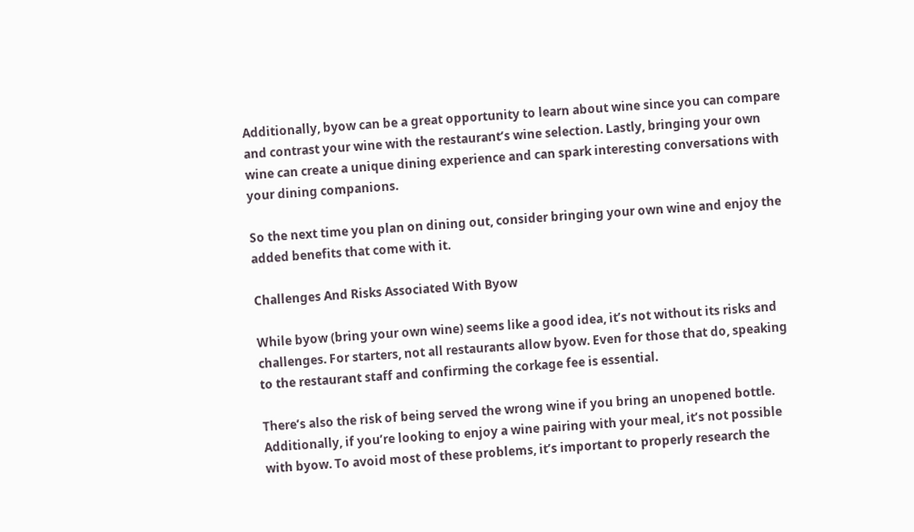Additionally, byow can be a great opportunity to learn about wine since you can compare and contrast your wine with the restaurant’s wine selection. Lastly, bringing your own wine can create a unique dining experience and can spark interesting conversations with your dining companions.

So the next time you plan on dining out, consider bringing your own wine and enjoy the added benefits that come with it.

Challenges And Risks Associated With Byow

While byow (bring your own wine) seems like a good idea, it’s not without its risks and challenges. For starters, not all restaurants allow byow. Even for those that do, speaking to the restaurant staff and confirming the corkage fee is essential.

There’s also the risk of being served the wrong wine if you bring an unopened bottle. Additionally, if you’re looking to enjoy a wine pairing with your meal, it’s not possible with byow. To avoid most of these problems, it’s important to properly research the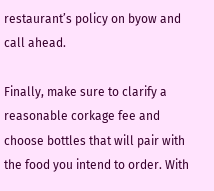restaurant’s policy on byow and call ahead.

Finally, make sure to clarify a reasonable corkage fee and choose bottles that will pair with the food you intend to order. With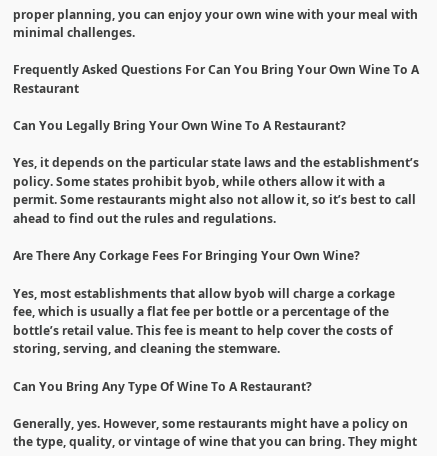proper planning, you can enjoy your own wine with your meal with minimal challenges.

Frequently Asked Questions For Can You Bring Your Own Wine To A Restaurant

Can You Legally Bring Your Own Wine To A Restaurant?

Yes, it depends on the particular state laws and the establishment’s policy. Some states prohibit byob, while others allow it with a permit. Some restaurants might also not allow it, so it’s best to call ahead to find out the rules and regulations.

Are There Any Corkage Fees For Bringing Your Own Wine?

Yes, most establishments that allow byob will charge a corkage fee, which is usually a flat fee per bottle or a percentage of the bottle’s retail value. This fee is meant to help cover the costs of storing, serving, and cleaning the stemware.

Can You Bring Any Type Of Wine To A Restaurant?

Generally, yes. However, some restaurants might have a policy on the type, quality, or vintage of wine that you can bring. They might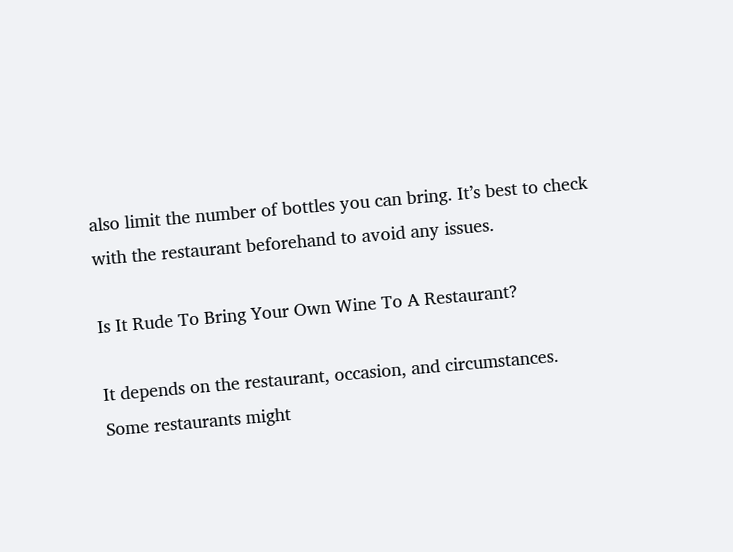also limit the number of bottles you can bring. It’s best to check with the restaurant beforehand to avoid any issues.

Is It Rude To Bring Your Own Wine To A Restaurant?

It depends on the restaurant, occasion, and circumstances. Some restaurants might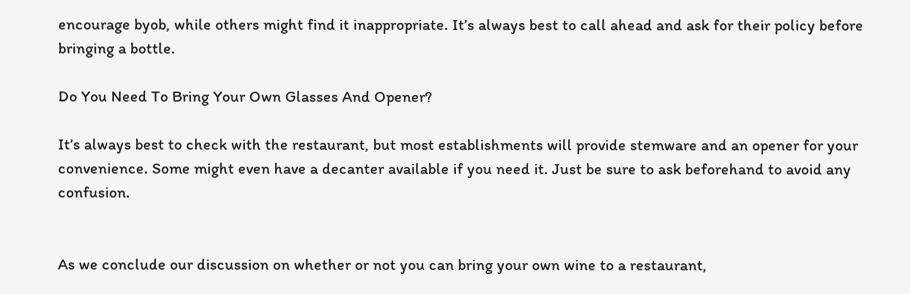encourage byob, while others might find it inappropriate. It’s always best to call ahead and ask for their policy before bringing a bottle.

Do You Need To Bring Your Own Glasses And Opener?

It’s always best to check with the restaurant, but most establishments will provide stemware and an opener for your convenience. Some might even have a decanter available if you need it. Just be sure to ask beforehand to avoid any confusion.


As we conclude our discussion on whether or not you can bring your own wine to a restaurant,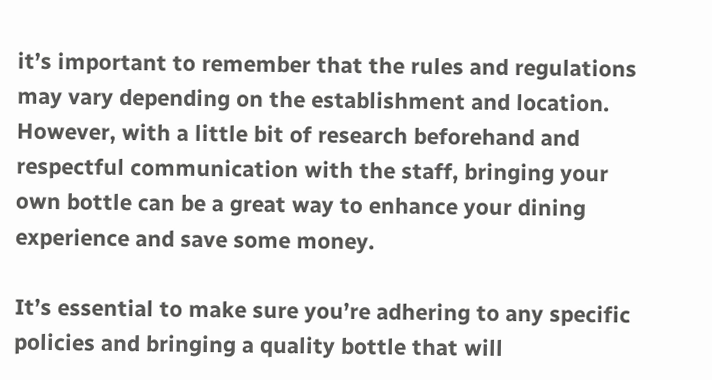it’s important to remember that the rules and regulations may vary depending on the establishment and location. However, with a little bit of research beforehand and respectful communication with the staff, bringing your own bottle can be a great way to enhance your dining experience and save some money.

It’s essential to make sure you’re adhering to any specific policies and bringing a quality bottle that will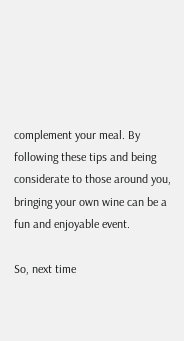complement your meal. By following these tips and being considerate to those around you, bringing your own wine can be a fun and enjoyable event.

So, next time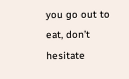you go out to eat, don’t hesitate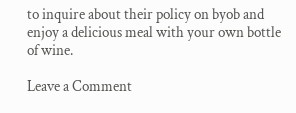to inquire about their policy on byob and enjoy a delicious meal with your own bottle of wine.

Leave a Comment